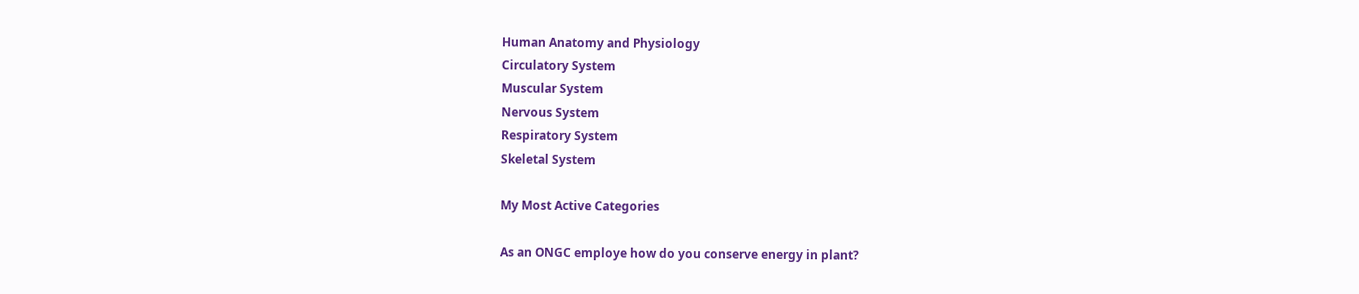Human Anatomy and Physiology
Circulatory System
Muscular System
Nervous System
Respiratory System
Skeletal System

My Most Active Categories

As an ONGC employe how do you conserve energy in plant?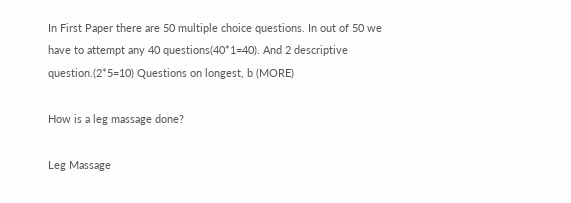In First Paper there are 50 multiple choice questions. In out of 50 we have to attempt any 40 questions(40*1=40). And 2 descriptive question.(2*5=10) Questions on longest, b (MORE)

How is a leg massage done?

Leg Massage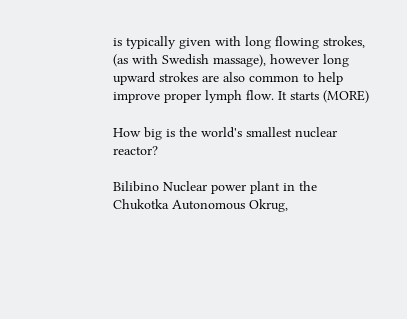is typically given with long flowing strokes, (as with Swedish massage), however long upward strokes are also common to help improve proper lymph flow. It starts (MORE)

How big is the world's smallest nuclear reactor?

Bilibino Nuclear power plant in the Chukotka Autonomous Okrug,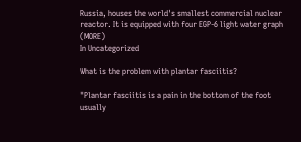Russia, houses the world's smallest commercial nuclear reactor. It is equipped with four EGP-6 light water graph (MORE)
In Uncategorized

What is the problem with plantar fasciitis?

"Plantar fasciitis is a pain in the bottom of the foot usually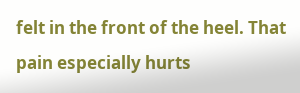felt in the front of the heel. That pain especially hurts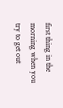first thing in the morning when you try to get out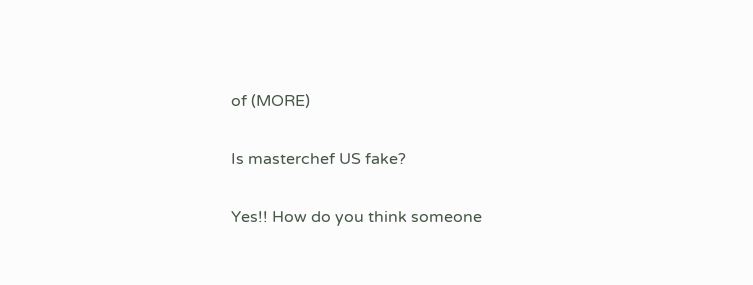of (MORE)

Is masterchef US fake?

Yes!! How do you think someone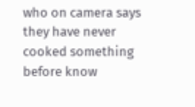who on camera says they have never cooked something before know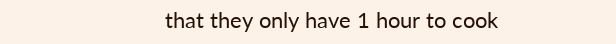that they only have 1 hour to cook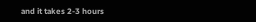and it takes 2-3 hours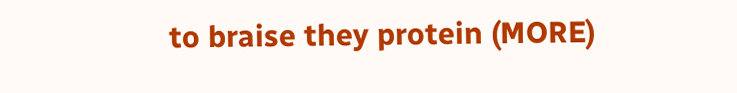to braise they protein (MORE)